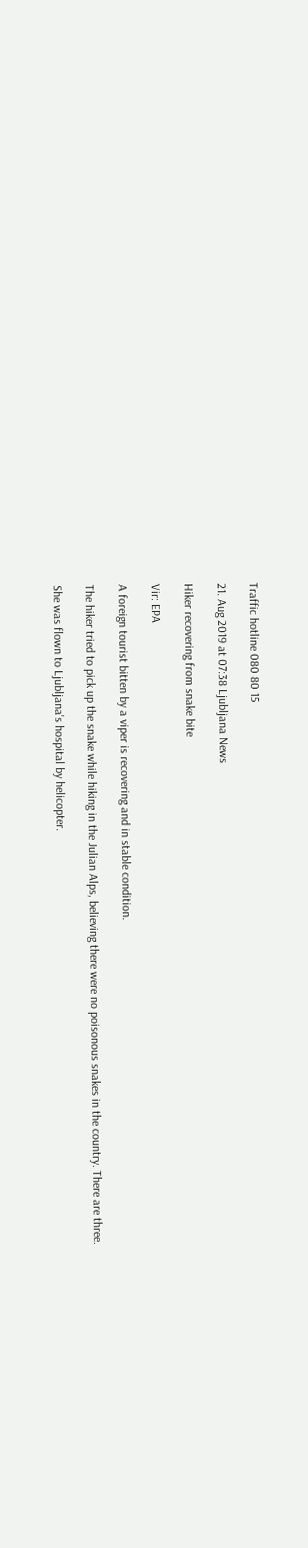Traffic hotline 080 80 15

21. Aug 2019 at 07:38 Ljubljana News

Hiker recovering from snake bite

Vir: EPA

A foreign tourist bitten by a viper is recovering and in stable condition.

The hiker tried to pick up the snake while hiking in the Julian Alps, believing there were no poisonous snakes in the country. There are three.

She was flown to Ljubljana's hospital by helicopter.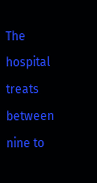The hospital treats between nine to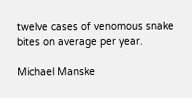twelve cases of venomous snake bites on average per year.

Michael Manske